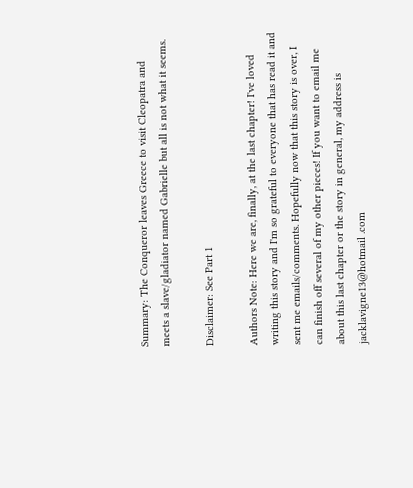Summary: The Conqueror leaves Greece to visit Cleopatra and meets a slave/gladiator named Gabrielle but all is not what it seems.

Disclaimer: See Part 1

Authors Note: Here we are, finally, at the last chapter! I've loved writing this story and I'm so grateful to everyone that has read it and sent me emails/comments. Hopefully now that this story is over, I can finish off several of my other pieces! If you want to email me about this last chapter or the story in general, my address is jacklavigne13@hotmail .com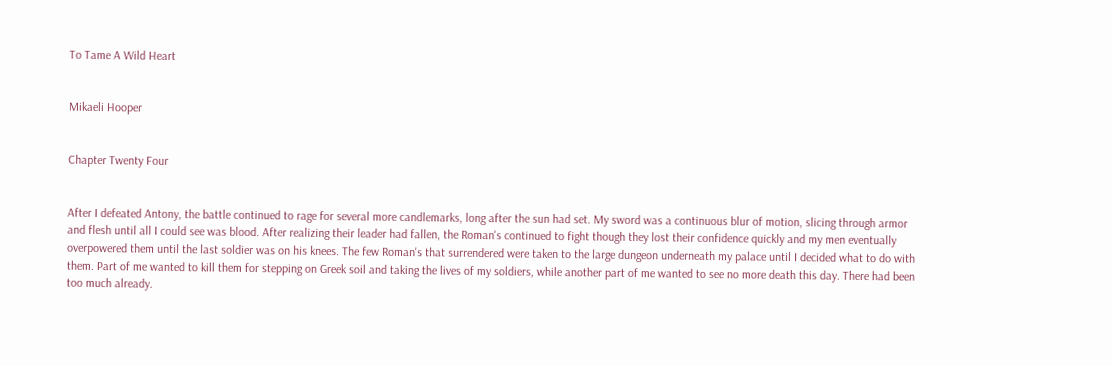To Tame A Wild Heart


Mikaeli Hooper


Chapter Twenty Four


After I defeated Antony, the battle continued to rage for several more candlemarks, long after the sun had set. My sword was a continuous blur of motion, slicing through armor and flesh until all I could see was blood. After realizing their leader had fallen, the Roman's continued to fight though they lost their confidence quickly and my men eventually overpowered them until the last soldier was on his knees. The few Roman's that surrendered were taken to the large dungeon underneath my palace until I decided what to do with them. Part of me wanted to kill them for stepping on Greek soil and taking the lives of my soldiers, while another part of me wanted to see no more death this day. There had been too much already.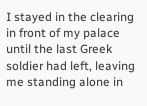I stayed in the clearing in front of my palace until the last Greek soldier had left, leaving me standing alone in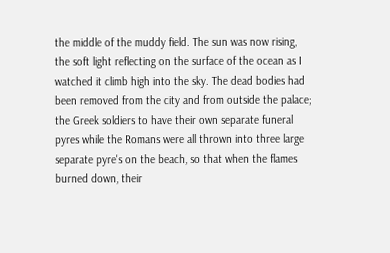the middle of the muddy field. The sun was now rising, the soft light reflecting on the surface of the ocean as I watched it climb high into the sky. The dead bodies had been removed from the city and from outside the palace; the Greek soldiers to have their own separate funeral pyres while the Romans were all thrown into three large separate pyre's on the beach, so that when the flames burned down, their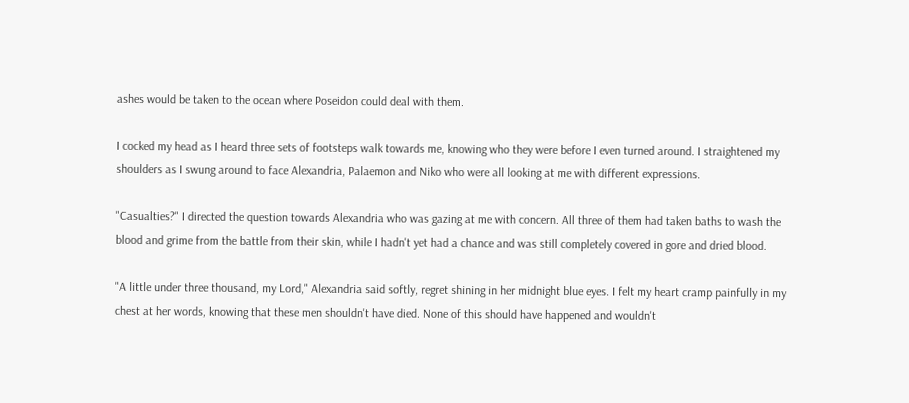ashes would be taken to the ocean where Poseidon could deal with them.

I cocked my head as I heard three sets of footsteps walk towards me, knowing who they were before I even turned around. I straightened my shoulders as I swung around to face Alexandria, Palaemon and Niko who were all looking at me with different expressions.

"Casualties?" I directed the question towards Alexandria who was gazing at me with concern. All three of them had taken baths to wash the blood and grime from the battle from their skin, while I hadn't yet had a chance and was still completely covered in gore and dried blood.

"A little under three thousand, my Lord," Alexandria said softly, regret shining in her midnight blue eyes. I felt my heart cramp painfully in my chest at her words, knowing that these men shouldn't have died. None of this should have happened and wouldn't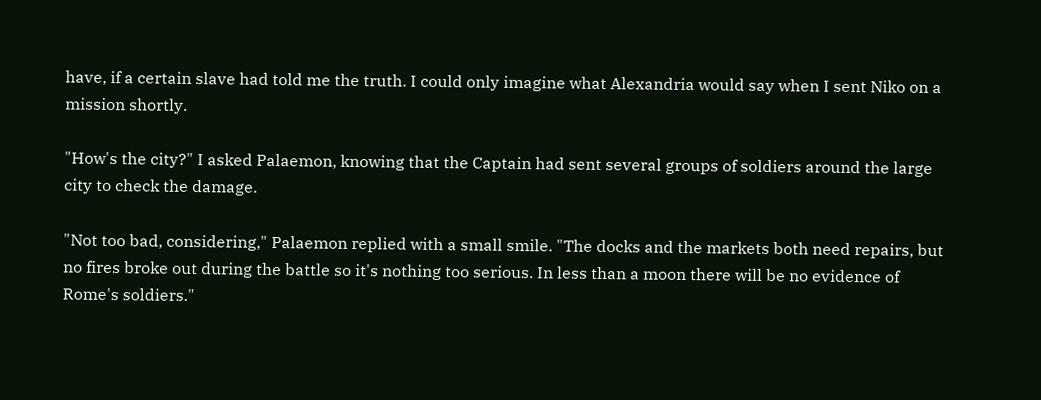have, if a certain slave had told me the truth. I could only imagine what Alexandria would say when I sent Niko on a mission shortly.

"How's the city?" I asked Palaemon, knowing that the Captain had sent several groups of soldiers around the large city to check the damage.

"Not too bad, considering," Palaemon replied with a small smile. "The docks and the markets both need repairs, but no fires broke out during the battle so it's nothing too serious. In less than a moon there will be no evidence of Rome's soldiers."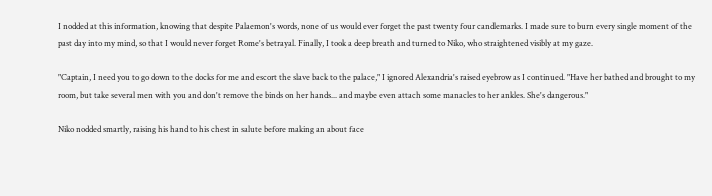I nodded at this information, knowing that despite Palaemon's words, none of us would ever forget the past twenty four candlemarks. I made sure to burn every single moment of the past day into my mind, so that I would never forget Rome's betrayal. Finally, I took a deep breath and turned to Niko, who straightened visibly at my gaze.

"Captain, I need you to go down to the docks for me and escort the slave back to the palace," I ignored Alexandria's raised eyebrow as I continued. "Have her bathed and brought to my room, but take several men with you and don't remove the binds on her hands... and maybe even attach some manacles to her ankles. She's dangerous."

Niko nodded smartly, raising his hand to his chest in salute before making an about face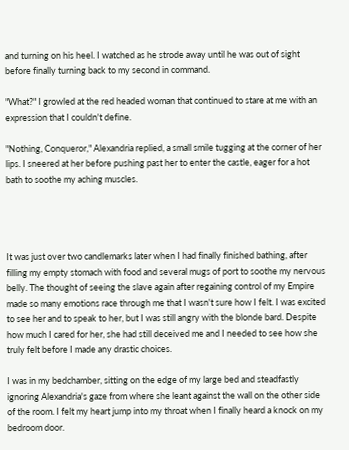and turning on his heel. I watched as he strode away until he was out of sight before finally turning back to my second in command.

"What?" I growled at the red headed woman that continued to stare at me with an expression that I couldn't define.

"Nothing, Conqueror," Alexandria replied, a small smile tugging at the corner of her lips. I sneered at her before pushing past her to enter the castle, eager for a hot bath to soothe my aching muscles.




It was just over two candlemarks later when I had finally finished bathing, after filling my empty stomach with food and several mugs of port to soothe my nervous belly. The thought of seeing the slave again after regaining control of my Empire made so many emotions race through me that I wasn't sure how I felt. I was excited to see her and to speak to her, but I was still angry with the blonde bard. Despite how much I cared for her, she had still deceived me and I needed to see how she truly felt before I made any drastic choices.

I was in my bedchamber, sitting on the edge of my large bed and steadfastly ignoring Alexandria's gaze from where she leant against the wall on the other side of the room. I felt my heart jump into my throat when I finally heard a knock on my bedroom door.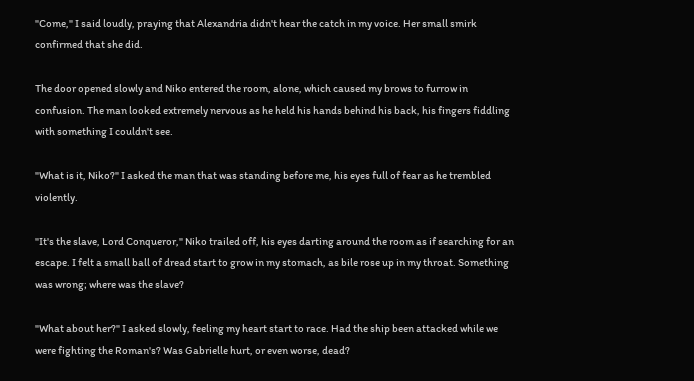"Come," I said loudly, praying that Alexandria didn't hear the catch in my voice. Her small smirk confirmed that she did.

The door opened slowly and Niko entered the room, alone, which caused my brows to furrow in confusion. The man looked extremely nervous as he held his hands behind his back, his fingers fiddling with something I couldn't see.

"What is it, Niko?" I asked the man that was standing before me, his eyes full of fear as he trembled violently.

"It's the slave, Lord Conqueror," Niko trailed off, his eyes darting around the room as if searching for an escape. I felt a small ball of dread start to grow in my stomach, as bile rose up in my throat. Something was wrong; where was the slave?

"What about her?" I asked slowly, feeling my heart start to race. Had the ship been attacked while we were fighting the Roman's? Was Gabrielle hurt, or even worse, dead?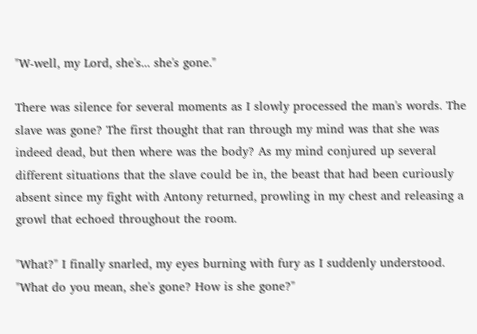"W-well, my Lord, she's... she's gone."

There was silence for several moments as I slowly processed the man's words. The slave was gone? The first thought that ran through my mind was that she was indeed dead, but then where was the body? As my mind conjured up several different situations that the slave could be in, the beast that had been curiously absent since my fight with Antony returned, prowling in my chest and releasing a growl that echoed throughout the room.

"What?" I finally snarled, my eyes burning with fury as I suddenly understood. "What do you mean, she's gone? How is she gone?"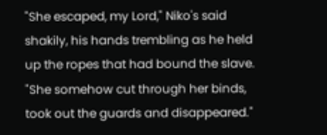"She escaped, my Lord," Niko's said shakily, his hands trembling as he held up the ropes that had bound the slave. "She somehow cut through her binds, took out the guards and disappeared."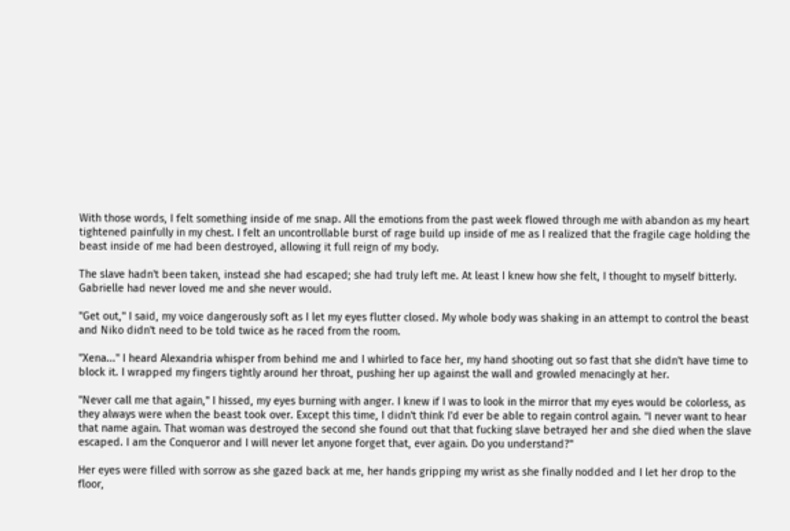With those words, I felt something inside of me snap. All the emotions from the past week flowed through me with abandon as my heart tightened painfully in my chest. I felt an uncontrollable burst of rage build up inside of me as I realized that the fragile cage holding the beast inside of me had been destroyed, allowing it full reign of my body.

The slave hadn't been taken, instead she had escaped; she had truly left me. At least I knew how she felt, I thought to myself bitterly. Gabrielle had never loved me and she never would.

"Get out," I said, my voice dangerously soft as I let my eyes flutter closed. My whole body was shaking in an attempt to control the beast and Niko didn't need to be told twice as he raced from the room.

"Xena..." I heard Alexandria whisper from behind me and I whirled to face her, my hand shooting out so fast that she didn't have time to block it. I wrapped my fingers tightly around her throat, pushing her up against the wall and growled menacingly at her.

"Never call me that again," I hissed, my eyes burning with anger. I knew if I was to look in the mirror that my eyes would be colorless, as they always were when the beast took over. Except this time, I didn't think I'd ever be able to regain control again. "I never want to hear that name again. That woman was destroyed the second she found out that that fucking slave betrayed her and she died when the slave escaped. I am the Conqueror and I will never let anyone forget that, ever again. Do you understand?"

Her eyes were filled with sorrow as she gazed back at me, her hands gripping my wrist as she finally nodded and I let her drop to the floor,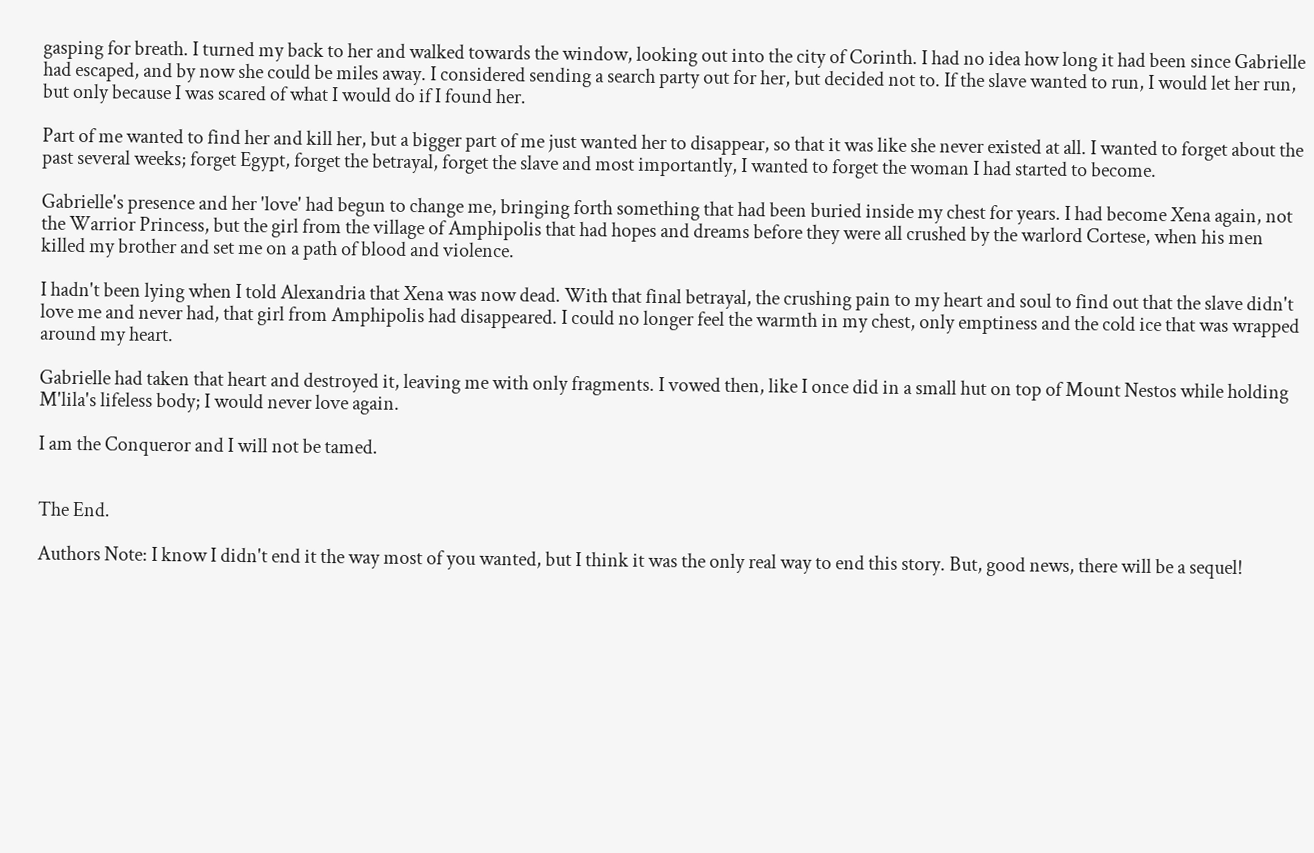gasping for breath. I turned my back to her and walked towards the window, looking out into the city of Corinth. I had no idea how long it had been since Gabrielle had escaped, and by now she could be miles away. I considered sending a search party out for her, but decided not to. If the slave wanted to run, I would let her run, but only because I was scared of what I would do if I found her.

Part of me wanted to find her and kill her, but a bigger part of me just wanted her to disappear, so that it was like she never existed at all. I wanted to forget about the past several weeks; forget Egypt, forget the betrayal, forget the slave and most importantly, I wanted to forget the woman I had started to become.

Gabrielle's presence and her 'love' had begun to change me, bringing forth something that had been buried inside my chest for years. I had become Xena again, not the Warrior Princess, but the girl from the village of Amphipolis that had hopes and dreams before they were all crushed by the warlord Cortese, when his men killed my brother and set me on a path of blood and violence.

I hadn't been lying when I told Alexandria that Xena was now dead. With that final betrayal, the crushing pain to my heart and soul to find out that the slave didn't love me and never had, that girl from Amphipolis had disappeared. I could no longer feel the warmth in my chest, only emptiness and the cold ice that was wrapped around my heart.

Gabrielle had taken that heart and destroyed it, leaving me with only fragments. I vowed then, like I once did in a small hut on top of Mount Nestos while holding M'lila's lifeless body; I would never love again.

I am the Conqueror and I will not be tamed.


The End.

Authors Note: I know I didn't end it the way most of you wanted, but I think it was the only real way to end this story. But, good news, there will be a sequel!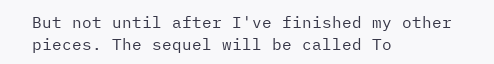But not until after I've finished my other pieces. The sequel will be called To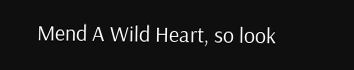Mend A Wild Heart, so look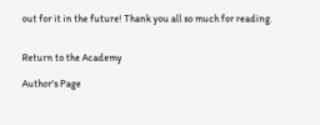out for it in the future! Thank you all so much for reading.


Return to the Academy

Author's Page